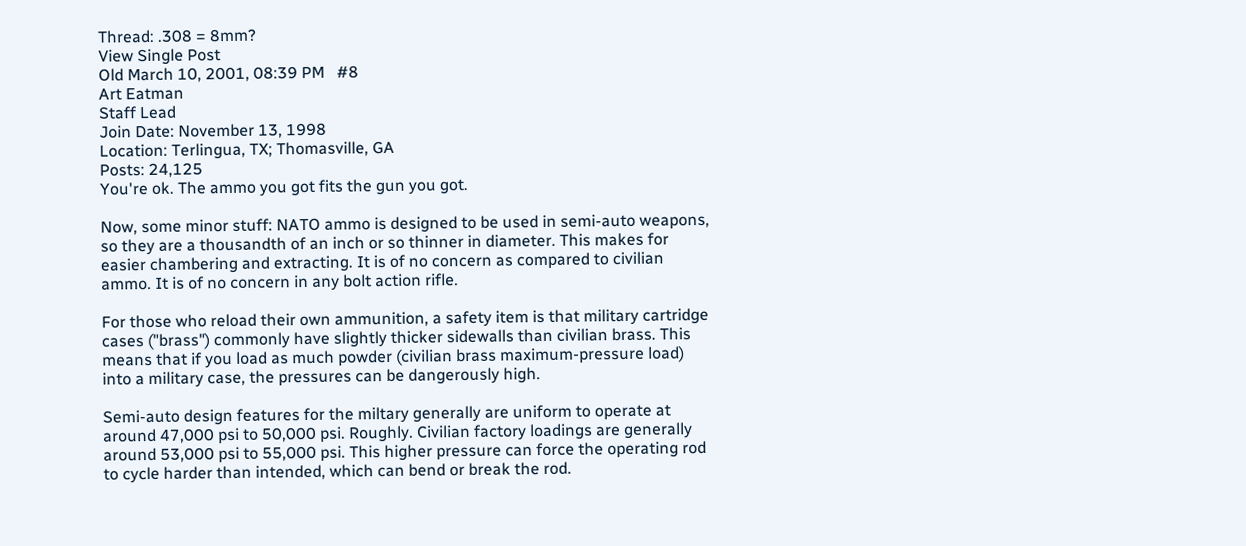Thread: .308 = 8mm?
View Single Post
Old March 10, 2001, 08:39 PM   #8
Art Eatman
Staff Lead
Join Date: November 13, 1998
Location: Terlingua, TX; Thomasville, GA
Posts: 24,125
You're ok. The ammo you got fits the gun you got.

Now, some minor stuff: NATO ammo is designed to be used in semi-auto weapons, so they are a thousandth of an inch or so thinner in diameter. This makes for easier chambering and extracting. It is of no concern as compared to civilian ammo. It is of no concern in any bolt action rifle.

For those who reload their own ammunition, a safety item is that military cartridge cases ("brass") commonly have slightly thicker sidewalls than civilian brass. This means that if you load as much powder (civilian brass maximum-pressure load) into a military case, the pressures can be dangerously high.

Semi-auto design features for the miltary generally are uniform to operate at around 47,000 psi to 50,000 psi. Roughly. Civilian factory loadings are generally around 53,000 psi to 55,000 psi. This higher pressure can force the operating rod to cycle harder than intended, which can bend or break the rod.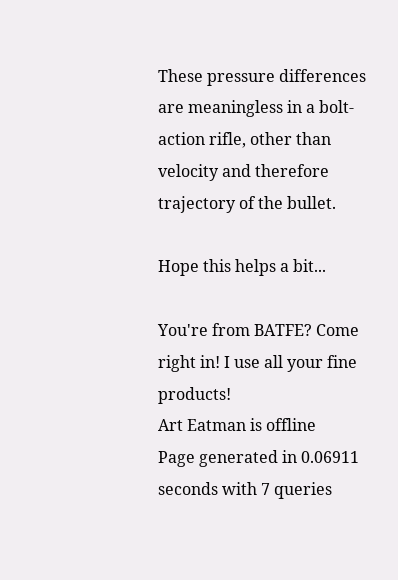These pressure differences are meaningless in a bolt-action rifle, other than velocity and therefore trajectory of the bullet.

Hope this helps a bit...

You're from BATFE? Come right in! I use all your fine products!
Art Eatman is offline
Page generated in 0.06911 seconds with 7 queries